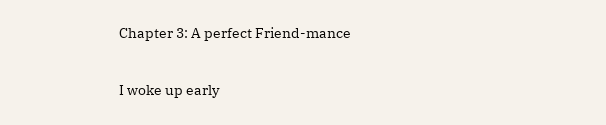Chapter 3: A perfect Friend-mance

I woke up early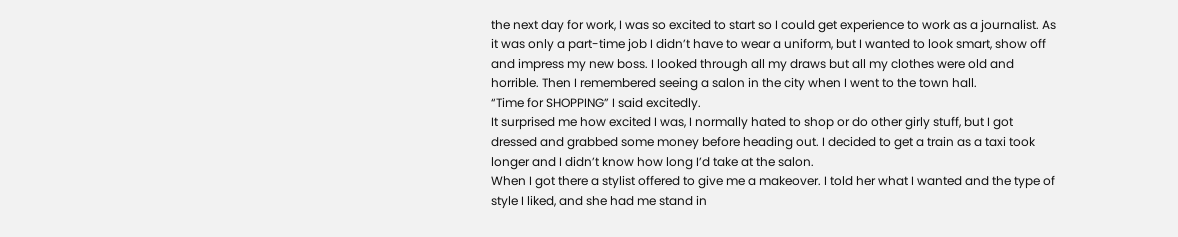the next day for work, I was so excited to start so I could get experience to work as a journalist. As it was only a part-time job I didn’t have to wear a uniform, but I wanted to look smart, show off and impress my new boss. I looked through all my draws but all my clothes were old and horrible. Then I remembered seeing a salon in the city when I went to the town hall.
“Time for SHOPPING” I said excitedly.
It surprised me how excited I was, I normally hated to shop or do other girly stuff, but I got dressed and grabbed some money before heading out. I decided to get a train as a taxi took longer and I didn’t know how long I’d take at the salon.
When I got there a stylist offered to give me a makeover. I told her what I wanted and the type of style I liked, and she had me stand in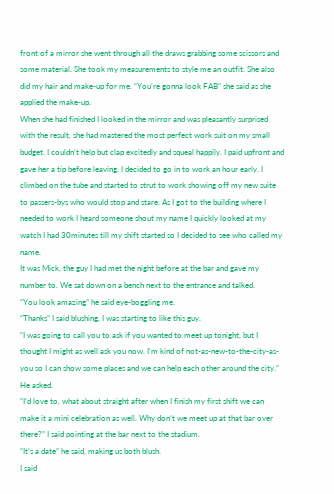front of a mirror she went through all the draws grabbing some scissors and some material. She took my measurements to style me an outfit. She also did my hair and make-up for me. “You’re gonna look FAB” she said as she applied the make-up.
When she had finished I looked in the mirror and was pleasantly surprised with the result, she had mastered the most perfect work suit on my small budget. I couldn’t help but clap excitedly and squeal happily. I paid upfront and gave her a tip before leaving. I decided to go in to work an hour early. I climbed on the tube and started to strut to work showing off my new suite to passers-bys who would stop and stare. As I got to the building where I needed to work I heard someone shout my name I quickly looked at my watch I had 30minutes till my shift started so I decided to see who called my name.
It was Mick, the guy I had met the night before at the bar and gave my number to. We sat down on a bench next to the entrance and talked.
“You look amazing” he said eye-boggling me.
“Thanks” I said blushing, I was starting to like this guy.
“I was going to call you to ask if you wanted to meet up tonight, but I thought I might as well ask you now. I’m kind of not-as-new-to-the-city-as-you so I can show some places and we can help each other around the city.” He asked.
“I’d love to, what about straight after when I finish my first shift we can make it a mini celebration as well. Why don’t we meet up at that bar over there?” I said pointing at the bar next to the stadium.
“It’s a date” he said, making us both blush.
I said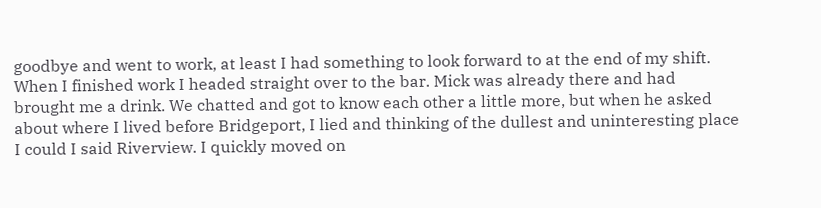goodbye and went to work, at least I had something to look forward to at the end of my shift.
When I finished work I headed straight over to the bar. Mick was already there and had brought me a drink. We chatted and got to know each other a little more, but when he asked about where I lived before Bridgeport, I lied and thinking of the dullest and uninteresting place I could I said Riverview. I quickly moved on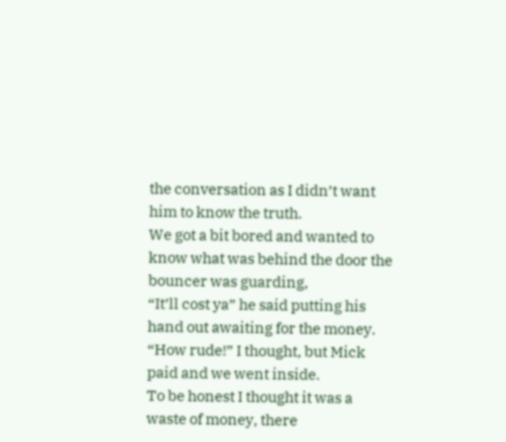the conversation as I didn’t want him to know the truth.
We got a bit bored and wanted to know what was behind the door the bouncer was guarding,
“It’ll cost ya” he said putting his hand out awaiting for the money.
“How rude!” I thought, but Mick paid and we went inside.
To be honest I thought it was a waste of money, there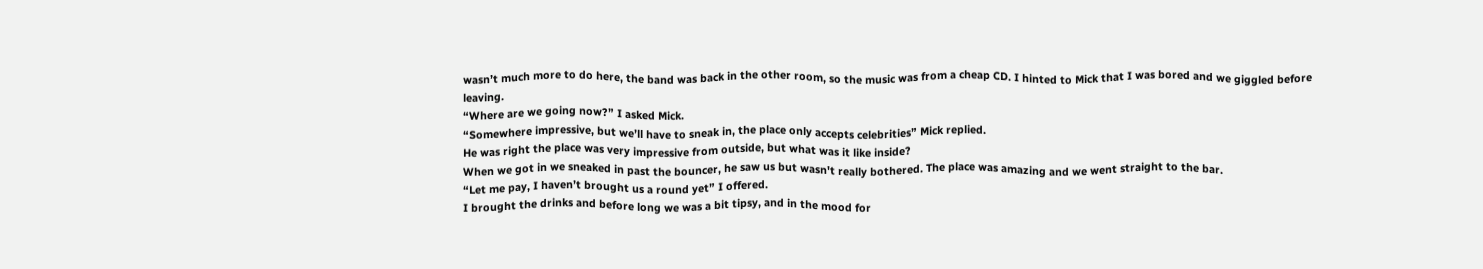wasn’t much more to do here, the band was back in the other room, so the music was from a cheap CD. I hinted to Mick that I was bored and we giggled before leaving.
“Where are we going now?” I asked Mick.
“Somewhere impressive, but we’ll have to sneak in, the place only accepts celebrities” Mick replied.
He was right the place was very impressive from outside, but what was it like inside?
When we got in we sneaked in past the bouncer, he saw us but wasn't really bothered. The place was amazing and we went straight to the bar.
“Let me pay, I haven’t brought us a round yet” I offered.
I brought the drinks and before long we was a bit tipsy, and in the mood for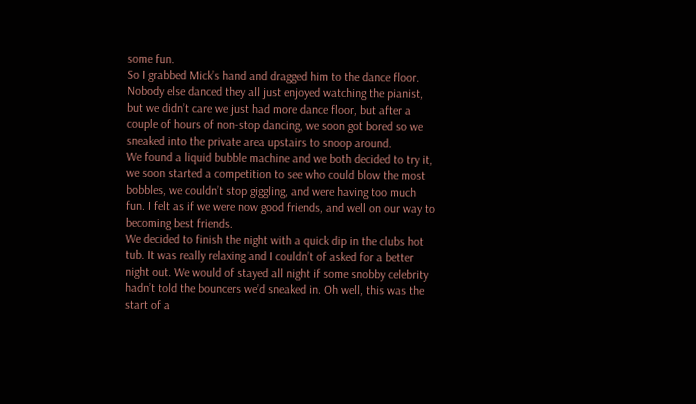some fun.
So I grabbed Mick’s hand and dragged him to the dance floor. Nobody else danced they all just enjoyed watching the pianist, but we didn’t care we just had more dance floor, but after a couple of hours of non-stop dancing, we soon got bored so we sneaked into the private area upstairs to snoop around.
We found a liquid bubble machine and we both decided to try it, we soon started a competition to see who could blow the most bobbles, we couldn’t stop giggling, and were having too much fun. I felt as if we were now good friends, and well on our way to becoming best friends.
We decided to finish the night with a quick dip in the clubs hot tub. It was really relaxing and I couldn’t of asked for a better night out. We would of stayed all night if some snobby celebrity hadn’t told the bouncers we’d sneaked in. Oh well, this was the start of a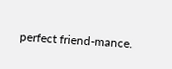perfect friend-mance.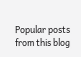Popular posts from this blog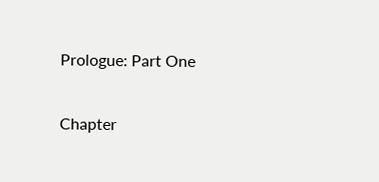Prologue: Part One

Chapter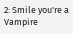2: Smile you're a Vampire